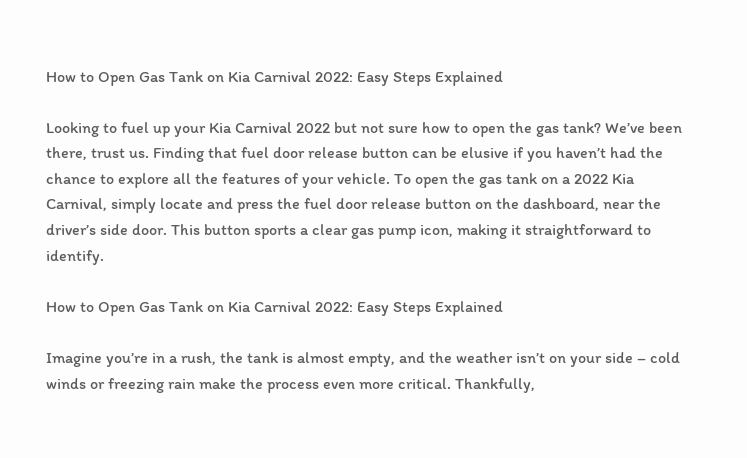How to Open Gas Tank on Kia Carnival 2022: Easy Steps Explained

Looking to fuel up your Kia Carnival 2022 but not sure how to open the gas tank? We’ve been there, trust us. Finding that fuel door release button can be elusive if you haven’t had the chance to explore all the features of your vehicle. To open the gas tank on a 2022 Kia Carnival, simply locate and press the fuel door release button on the dashboard, near the driver’s side door. This button sports a clear gas pump icon, making it straightforward to identify.

How to Open Gas Tank on Kia Carnival 2022: Easy Steps Explained

Imagine you’re in a rush, the tank is almost empty, and the weather isn’t on your side – cold winds or freezing rain make the process even more critical. Thankfully,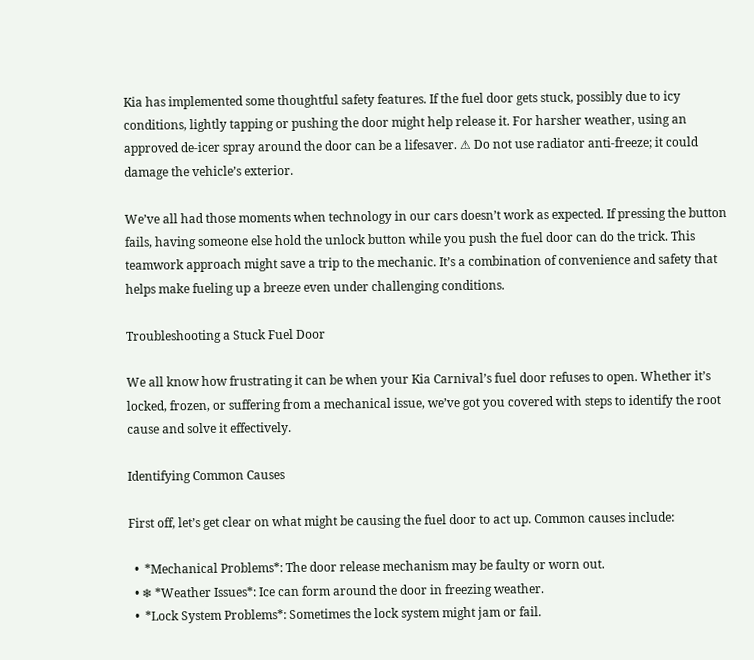Kia has implemented some thoughtful safety features. If the fuel door gets stuck, possibly due to icy conditions, lightly tapping or pushing the door might help release it. For harsher weather, using an approved de-icer spray around the door can be a lifesaver. ⚠ Do not use radiator anti-freeze; it could damage the vehicle’s exterior.

We’ve all had those moments when technology in our cars doesn’t work as expected. If pressing the button fails, having someone else hold the unlock button while you push the fuel door can do the trick. This teamwork approach might save a trip to the mechanic. It’s a combination of convenience and safety that helps make fueling up a breeze even under challenging conditions.

Troubleshooting a Stuck Fuel Door

We all know how frustrating it can be when your Kia Carnival’s fuel door refuses to open. Whether it’s locked, frozen, or suffering from a mechanical issue, we’ve got you covered with steps to identify the root cause and solve it effectively.

Identifying Common Causes

First off, let’s get clear on what might be causing the fuel door to act up. Common causes include:

  •  *Mechanical Problems*: The door release mechanism may be faulty or worn out.
  • ❄ *Weather Issues*: Ice can form around the door in freezing weather.
  •  *Lock System Problems*: Sometimes the lock system might jam or fail.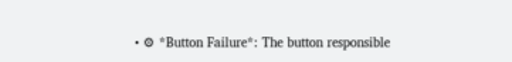• ⚙ *Button Failure*: The button responsible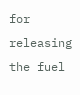for releasing the fuel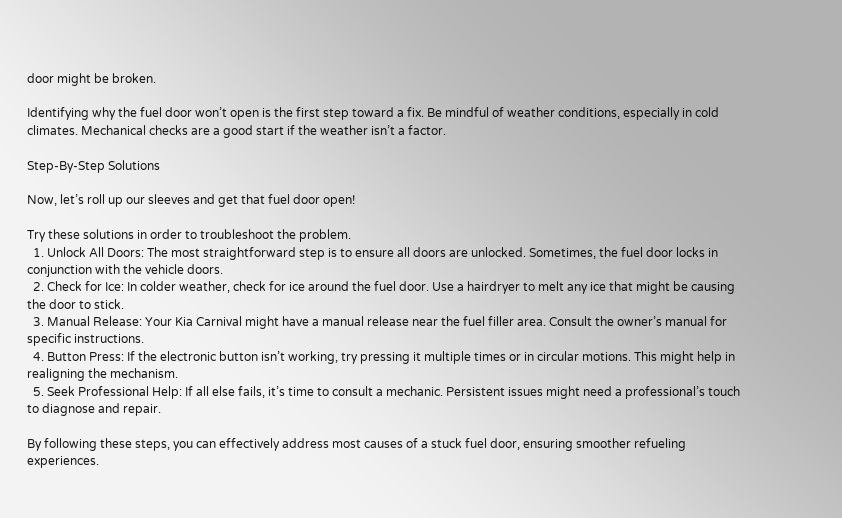door might be broken.

Identifying why the fuel door won’t open is the first step toward a fix. Be mindful of weather conditions, especially in cold climates. Mechanical checks are a good start if the weather isn’t a factor.

Step-By-Step Solutions

Now, let’s roll up our sleeves and get that fuel door open!

Try these solutions in order to troubleshoot the problem.
  1. Unlock All Doors: The most straightforward step is to ensure all doors are unlocked. Sometimes, the fuel door locks in conjunction with the vehicle doors.
  2. Check for Ice: In colder weather, check for ice around the fuel door. Use a hairdryer to melt any ice that might be causing the door to stick.
  3. Manual Release: Your Kia Carnival might have a manual release near the fuel filler area. Consult the owner’s manual for specific instructions.
  4. Button Press: If the electronic button isn’t working, try pressing it multiple times or in circular motions. This might help in realigning the mechanism.
  5. Seek Professional Help: If all else fails, it’s time to consult a mechanic. Persistent issues might need a professional’s touch to diagnose and repair.

By following these steps, you can effectively address most causes of a stuck fuel door, ensuring smoother refueling experiences.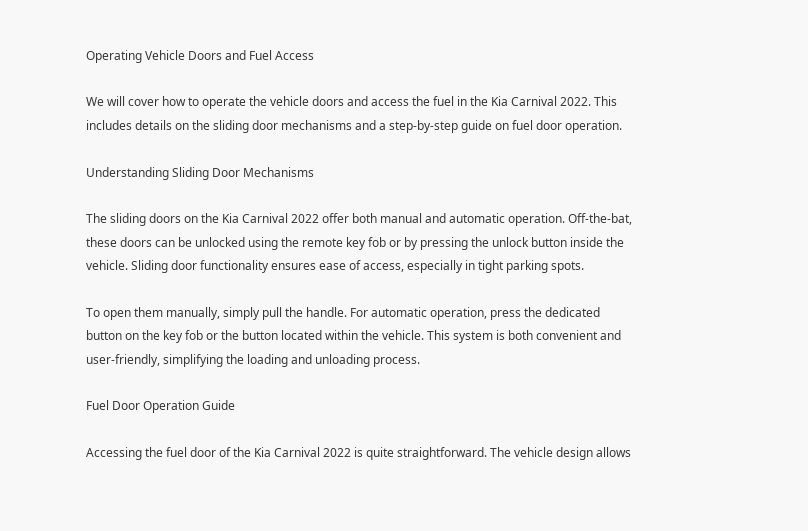Operating Vehicle Doors and Fuel Access

We will cover how to operate the vehicle doors and access the fuel in the Kia Carnival 2022. This includes details on the sliding door mechanisms and a step-by-step guide on fuel door operation.

Understanding Sliding Door Mechanisms

The sliding doors on the Kia Carnival 2022 offer both manual and automatic operation. Off-the-bat, these doors can be unlocked using the remote key fob or by pressing the unlock button inside the vehicle. Sliding door functionality ensures ease of access, especially in tight parking spots.

To open them manually, simply pull the handle. For automatic operation, press the dedicated button on the key fob or the button located within the vehicle. This system is both convenient and user-friendly, simplifying the loading and unloading process.

Fuel Door Operation Guide

Accessing the fuel door of the Kia Carnival 2022 is quite straightforward. The vehicle design allows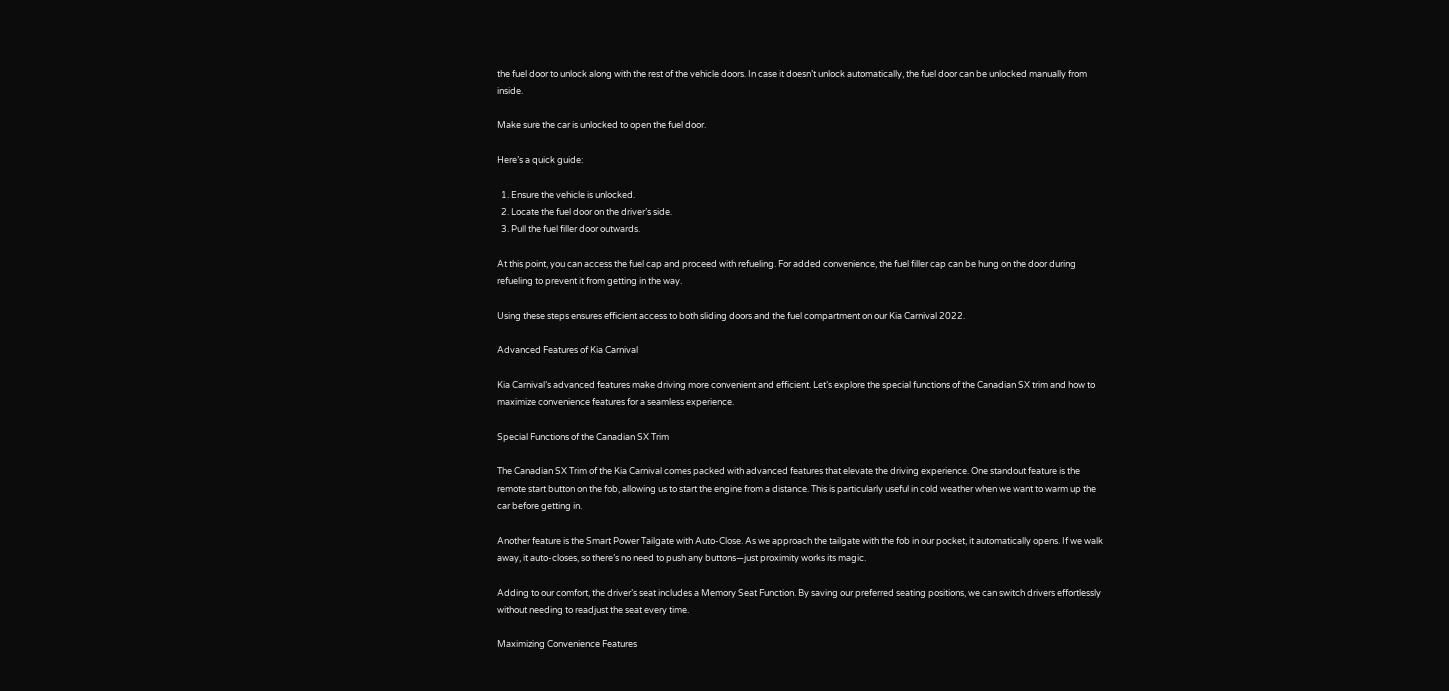the fuel door to unlock along with the rest of the vehicle doors. In case it doesn’t unlock automatically, the fuel door can be unlocked manually from inside.

Make sure the car is unlocked to open the fuel door.

Here’s a quick guide:

  1. Ensure the vehicle is unlocked.
  2. Locate the fuel door on the driver’s side.
  3. Pull the fuel filler door outwards.

At this point, you can access the fuel cap and proceed with refueling. For added convenience, the fuel filler cap can be hung on the door during refueling to prevent it from getting in the way.

Using these steps ensures efficient access to both sliding doors and the fuel compartment on our Kia Carnival 2022.

Advanced Features of Kia Carnival

Kia Carnival’s advanced features make driving more convenient and efficient. Let’s explore the special functions of the Canadian SX trim and how to maximize convenience features for a seamless experience.

Special Functions of the Canadian SX Trim

The Canadian SX Trim of the Kia Carnival comes packed with advanced features that elevate the driving experience. One standout feature is the remote start button on the fob, allowing us to start the engine from a distance. This is particularly useful in cold weather when we want to warm up the car before getting in.

Another feature is the Smart Power Tailgate with Auto-Close. As we approach the tailgate with the fob in our pocket, it automatically opens. If we walk away, it auto-closes, so there’s no need to push any buttons—just proximity works its magic.

Adding to our comfort, the driver’s seat includes a Memory Seat Function. By saving our preferred seating positions, we can switch drivers effortlessly without needing to readjust the seat every time.

Maximizing Convenience Features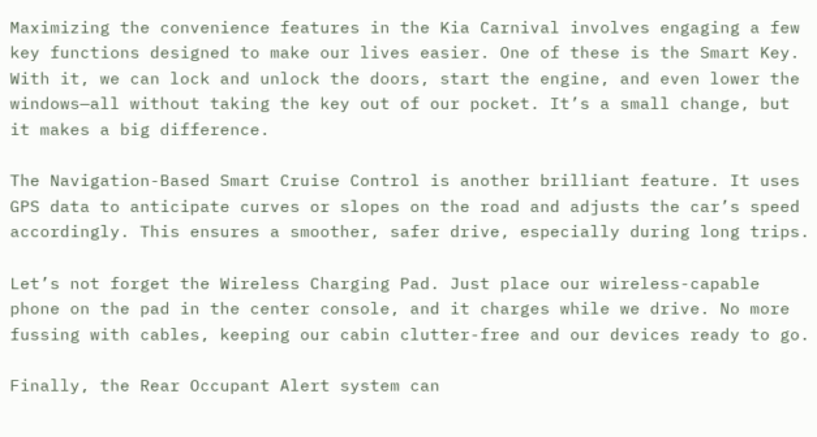Maximizing the convenience features in the Kia Carnival involves engaging a few key functions designed to make our lives easier. One of these is the Smart Key. With it, we can lock and unlock the doors, start the engine, and even lower the windows—all without taking the key out of our pocket. It’s a small change, but it makes a big difference.

The Navigation-Based Smart Cruise Control is another brilliant feature. It uses GPS data to anticipate curves or slopes on the road and adjusts the car’s speed accordingly. This ensures a smoother, safer drive, especially during long trips.

Let’s not forget the Wireless Charging Pad. Just place our wireless-capable phone on the pad in the center console, and it charges while we drive. No more fussing with cables, keeping our cabin clutter-free and our devices ready to go.

Finally, the Rear Occupant Alert system can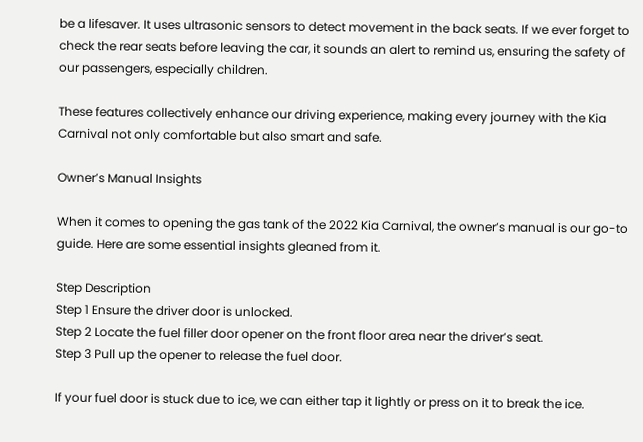be a lifesaver. It uses ultrasonic sensors to detect movement in the back seats. If we ever forget to check the rear seats before leaving the car, it sounds an alert to remind us, ensuring the safety of our passengers, especially children.

These features collectively enhance our driving experience, making every journey with the Kia Carnival not only comfortable but also smart and safe.

Owner’s Manual Insights

When it comes to opening the gas tank of the 2022 Kia Carnival, the owner’s manual is our go-to guide. Here are some essential insights gleaned from it.

Step Description
Step 1 Ensure the driver door is unlocked.
Step 2 Locate the fuel filler door opener on the front floor area near the driver’s seat.
Step 3 Pull up the opener to release the fuel door.

If your fuel door is stuck due to ice, we can either tap it lightly or press on it to break the ice.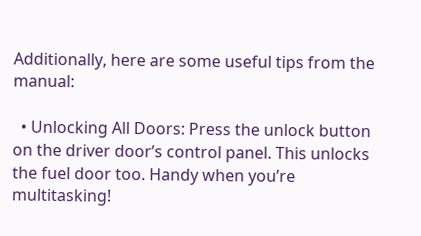Additionally, here are some useful tips from the manual:

  • Unlocking All Doors: Press the unlock button on the driver door’s control panel. This unlocks the fuel door too. Handy when you’re multitasking!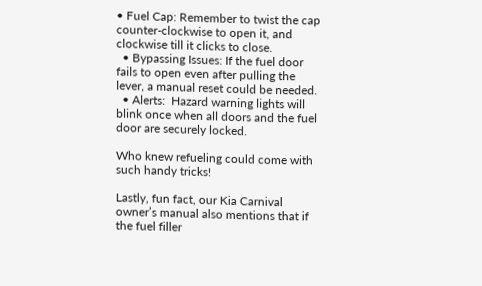• Fuel Cap: Remember to twist the cap counter-clockwise to open it, and clockwise till it clicks to close.
  • Bypassing Issues: If the fuel door fails to open even after pulling the lever, a manual reset could be needed.
  • Alerts:  Hazard warning lights will blink once when all doors and the fuel door are securely locked.

Who knew refueling could come with such handy tricks!

Lastly, fun fact, our Kia Carnival owner’s manual also mentions that if the fuel filler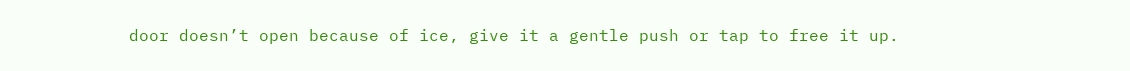door doesn’t open because of ice, give it a gentle push or tap to free it up.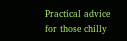Practical advice for those chilly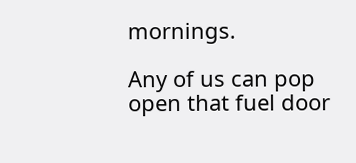mornings.

Any of us can pop open that fuel door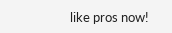like pros now!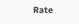Rate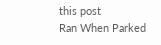this post
Ran When Parked